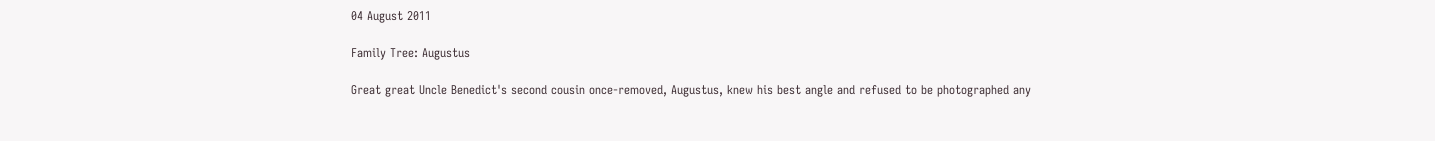04 August 2011

Family Tree: Augustus

Great great Uncle Benedict's second cousin once-removed, Augustus, knew his best angle and refused to be photographed any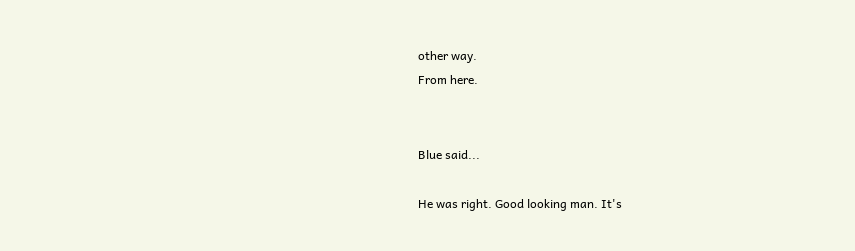other way.
From here.


Blue said...

He was right. Good looking man. It's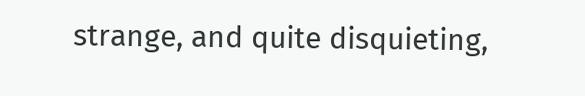strange, and quite disquieting,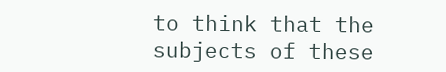to think that the subjects of these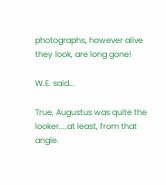photographs, however alive they look, are long gone!

W.E. said...

True, Augustus was quite the looker....at least, from that angle.